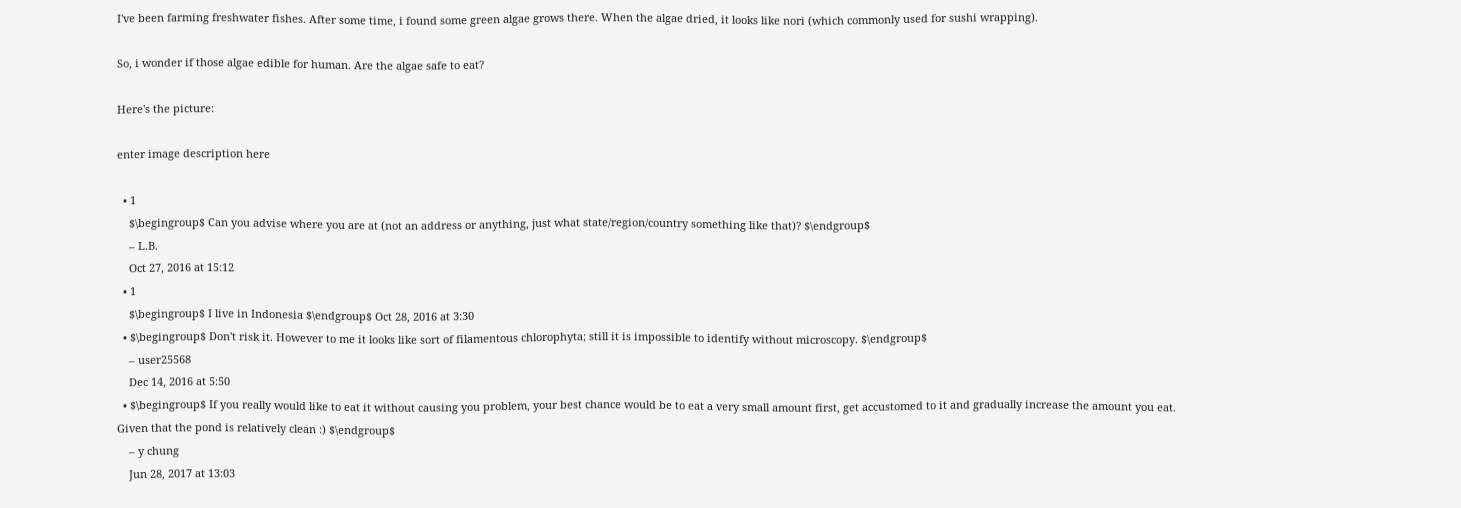I've been farming freshwater fishes. After some time, i found some green algae grows there. When the algae dried, it looks like nori (which commonly used for sushi wrapping).

So, i wonder if those algae edible for human. Are the algae safe to eat?

Here's the picture:

enter image description here

  • 1
    $\begingroup$ Can you advise where you are at (not an address or anything, just what state/region/country something like that)? $\endgroup$
    – L.B.
    Oct 27, 2016 at 15:12
  • 1
    $\begingroup$ I live in Indonesia $\endgroup$ Oct 28, 2016 at 3:30
  • $\begingroup$ Don't risk it. However to me it looks like sort of filamentous chlorophyta; still it is impossible to identify without microscopy. $\endgroup$
    – user25568
    Dec 14, 2016 at 5:50
  • $\begingroup$ If you really would like to eat it without causing you problem, your best chance would be to eat a very small amount first, get accustomed to it and gradually increase the amount you eat. Given that the pond is relatively clean :) $\endgroup$
    – y chung
    Jun 28, 2017 at 13:03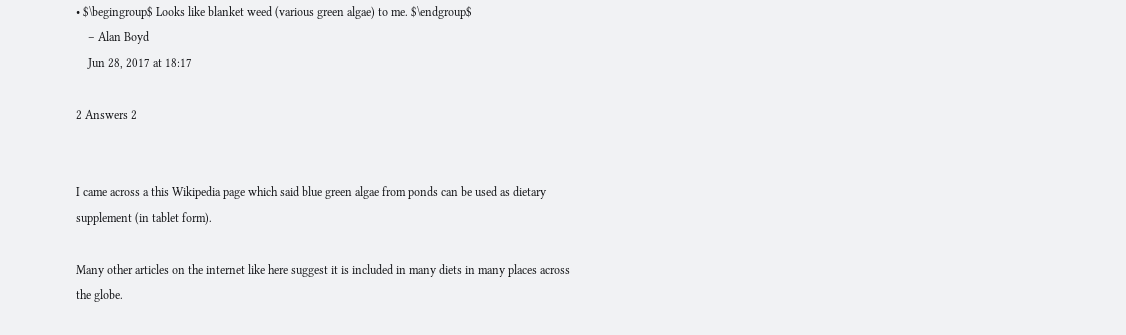• $\begingroup$ Looks like blanket weed (various green algae) to me. $\endgroup$
    – Alan Boyd
    Jun 28, 2017 at 18:17

2 Answers 2


I came across a this Wikipedia page which said blue green algae from ponds can be used as dietary supplement (in tablet form).

Many other articles on the internet like here suggest it is included in many diets in many places across the globe.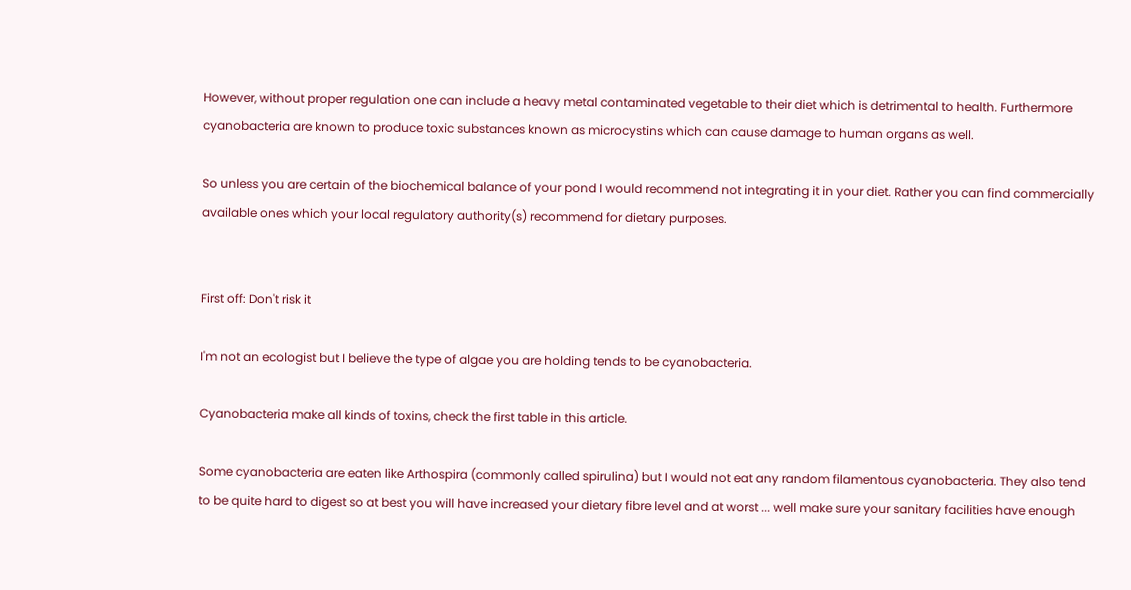However, without proper regulation one can include a heavy metal contaminated vegetable to their diet which is detrimental to health. Furthermore cyanobacteria are known to produce toxic substances known as microcystins which can cause damage to human organs as well.

So unless you are certain of the biochemical balance of your pond I would recommend not integrating it in your diet. Rather you can find commercially available ones which your local regulatory authority(s) recommend for dietary purposes.


First off: Don't risk it

I'm not an ecologist but I believe the type of algae you are holding tends to be cyanobacteria.

Cyanobacteria make all kinds of toxins, check the first table in this article.

Some cyanobacteria are eaten like Arthospira (commonly called spirulina) but I would not eat any random filamentous cyanobacteria. They also tend to be quite hard to digest so at best you will have increased your dietary fibre level and at worst ... well make sure your sanitary facilities have enough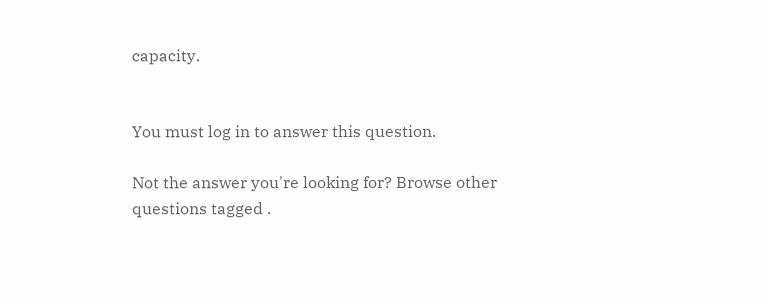capacity.


You must log in to answer this question.

Not the answer you're looking for? Browse other questions tagged .